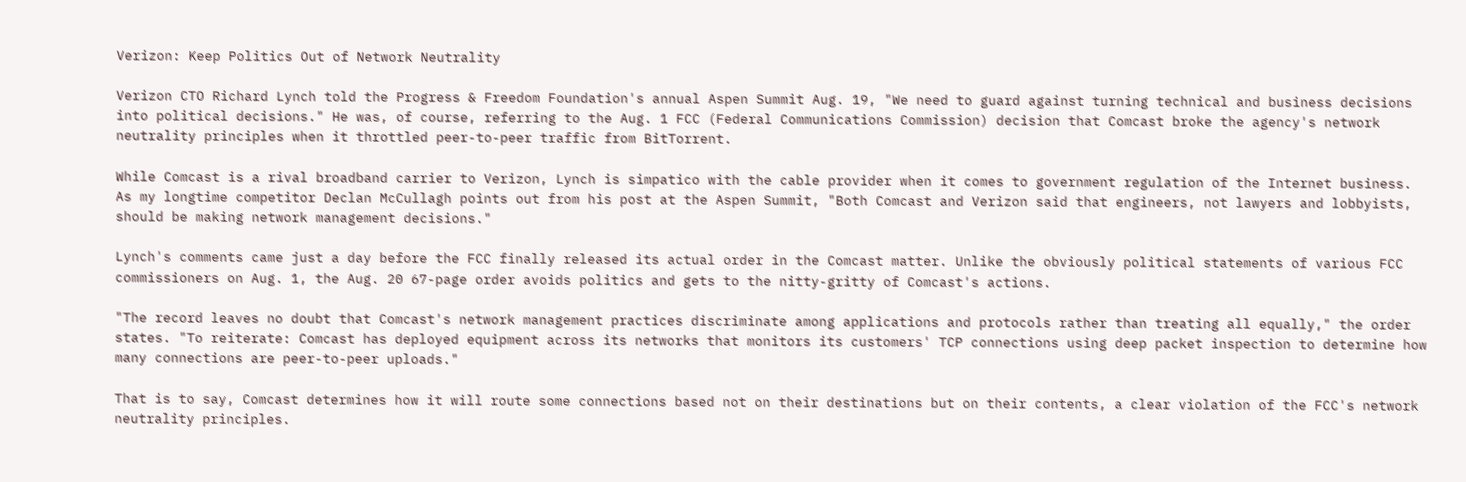Verizon: Keep Politics Out of Network Neutrality

Verizon CTO Richard Lynch told the Progress & Freedom Foundation's annual Aspen Summit Aug. 19, "We need to guard against turning technical and business decisions into political decisions." He was, of course, referring to the Aug. 1 FCC (Federal Communications Commission) decision that Comcast broke the agency's network neutrality principles when it throttled peer-to-peer traffic from BitTorrent.

While Comcast is a rival broadband carrier to Verizon, Lynch is simpatico with the cable provider when it comes to government regulation of the Internet business. As my longtime competitor Declan McCullagh points out from his post at the Aspen Summit, "Both Comcast and Verizon said that engineers, not lawyers and lobbyists, should be making network management decisions."

Lynch's comments came just a day before the FCC finally released its actual order in the Comcast matter. Unlike the obviously political statements of various FCC commissioners on Aug. 1, the Aug. 20 67-page order avoids politics and gets to the nitty-gritty of Comcast's actions.

"The record leaves no doubt that Comcast's network management practices discriminate among applications and protocols rather than treating all equally," the order states. "To reiterate: Comcast has deployed equipment across its networks that monitors its customers' TCP connections using deep packet inspection to determine how many connections are peer-to-peer uploads."

That is to say, Comcast determines how it will route some connections based not on their destinations but on their contents, a clear violation of the FCC's network neutrality principles.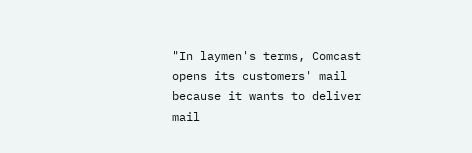"In laymen's terms, Comcast opens its customers' mail because it wants to deliver mail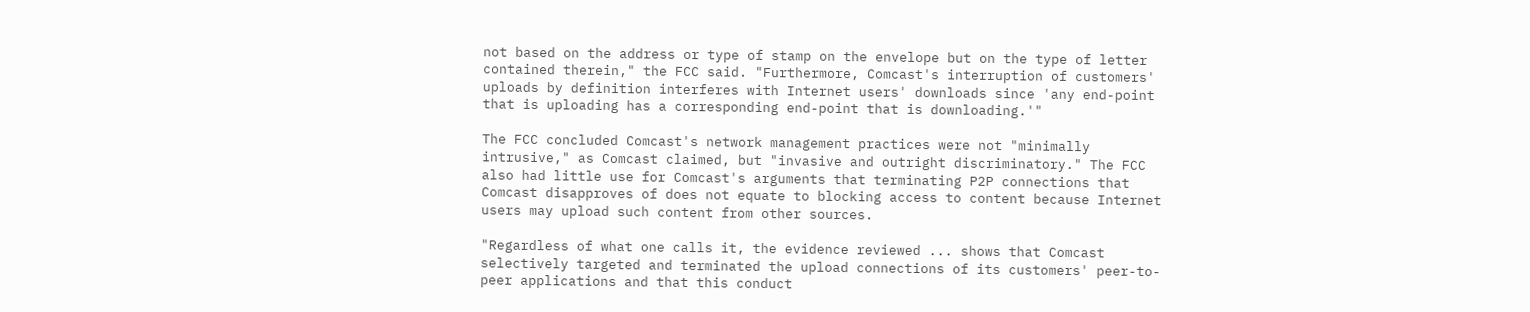not based on the address or type of stamp on the envelope but on the type of letter contained therein," the FCC said. "Furthermore, Comcast's interruption of customers' uploads by definition interferes with Internet users' downloads since 'any end-point that is uploading has a corresponding end-point that is downloading.'"

The FCC concluded Comcast's network management practices were not "minimally intrusive," as Comcast claimed, but "invasive and outright discriminatory." The FCC also had little use for Comcast's arguments that terminating P2P connections that Comcast disapproves of does not equate to blocking access to content because Internet users may upload such content from other sources.

"Regardless of what one calls it, the evidence reviewed ... shows that Comcast selectively targeted and terminated the upload connections of its customers' peer-to-peer applications and that this conduct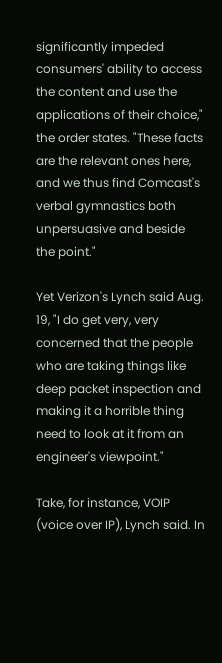significantly impeded consumers' ability to access the content and use the applications of their choice," the order states. "These facts are the relevant ones here, and we thus find Comcast's verbal gymnastics both unpersuasive and beside the point."

Yet Verizon's Lynch said Aug. 19, "I do get very, very concerned that the people who are taking things like deep packet inspection and making it a horrible thing need to look at it from an engineer's viewpoint."

Take, for instance, VOIP (voice over IP), Lynch said. In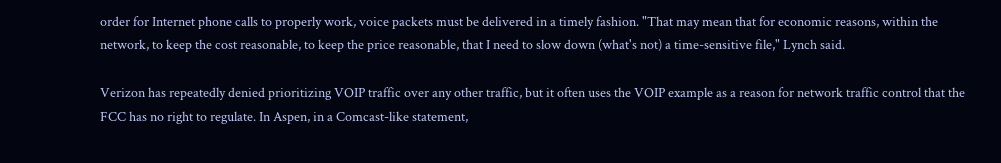order for Internet phone calls to properly work, voice packets must be delivered in a timely fashion. "That may mean that for economic reasons, within the network, to keep the cost reasonable, to keep the price reasonable, that I need to slow down (what's not) a time-sensitive file," Lynch said.

Verizon has repeatedly denied prioritizing VOIP traffic over any other traffic, but it often uses the VOIP example as a reason for network traffic control that the FCC has no right to regulate. In Aspen, in a Comcast-like statement,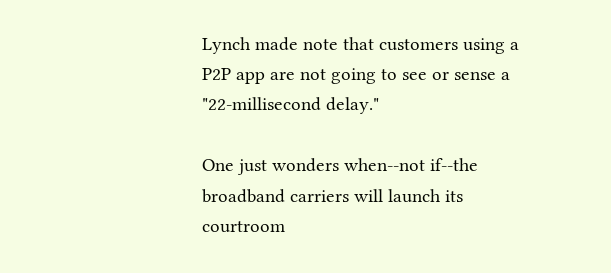Lynch made note that customers using a P2P app are not going to see or sense a "22-millisecond delay."

One just wonders when--not if--the broadband carriers will launch its courtroom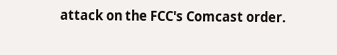attack on the FCC's Comcast order.